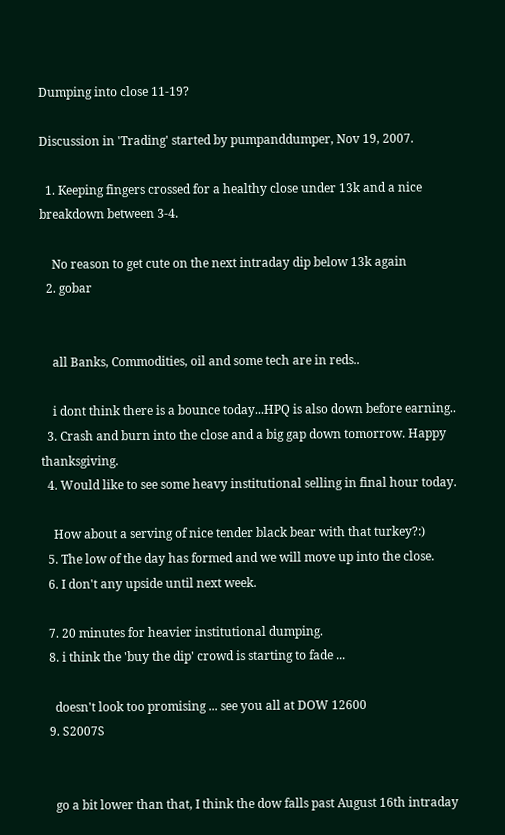Dumping into close 11-19?

Discussion in 'Trading' started by pumpanddumper, Nov 19, 2007.

  1. Keeping fingers crossed for a healthy close under 13k and a nice breakdown between 3-4.

    No reason to get cute on the next intraday dip below 13k again
  2. gobar


    all Banks, Commodities, oil and some tech are in reds..

    i dont think there is a bounce today...HPQ is also down before earning..
  3. Crash and burn into the close and a big gap down tomorrow. Happy thanksgiving.
  4. Would like to see some heavy institutional selling in final hour today.

    How about a serving of nice tender black bear with that turkey?:)
  5. The low of the day has formed and we will move up into the close.
  6. I don't any upside until next week.

  7. 20 minutes for heavier institutional dumping.
  8. i think the 'buy the dip' crowd is starting to fade ...

    doesn't look too promising ... see you all at DOW 12600
  9. S2007S


    go a bit lower than that, I think the dow falls past August 16th intraday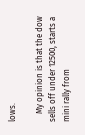lows.

    My opinion is that the dow sells off under 12500, starts a mini rally from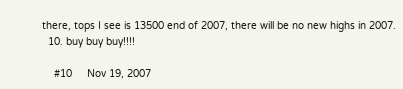there, tops I see is 13500 end of 2007, there will be no new highs in 2007.
  10. buy buy buy!!!!

    #10     Nov 19, 2007